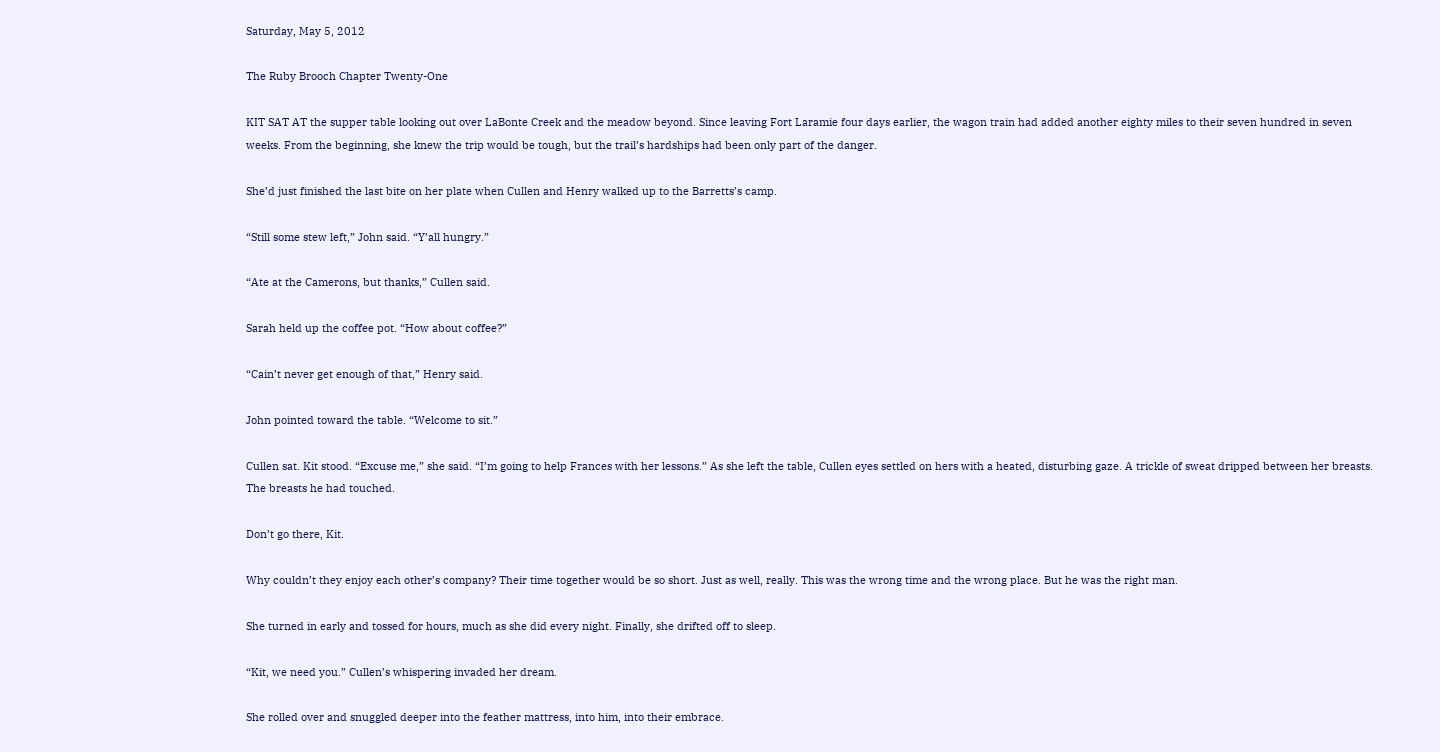Saturday, May 5, 2012

The Ruby Brooch Chapter Twenty-One

KIT SAT AT the supper table looking out over LaBonte Creek and the meadow beyond. Since leaving Fort Laramie four days earlier, the wagon train had added another eighty miles to their seven hundred in seven weeks. From the beginning, she knew the trip would be tough, but the trail’s hardships had been only part of the danger.

She’d just finished the last bite on her plate when Cullen and Henry walked up to the Barretts’s camp.

“Still some stew left,” John said. “Y’all hungry.”

“Ate at the Camerons, but thanks,” Cullen said.

Sarah held up the coffee pot. “How about coffee?”

“Cain’t never get enough of that,” Henry said.

John pointed toward the table. “Welcome to sit.”

Cullen sat. Kit stood. “Excuse me,” she said. “I’m going to help Frances with her lessons.” As she left the table, Cullen eyes settled on hers with a heated, disturbing gaze. A trickle of sweat dripped between her breasts. The breasts he had touched.

Don’t go there, Kit.

Why couldn’t they enjoy each other’s company? Their time together would be so short. Just as well, really. This was the wrong time and the wrong place. But he was the right man.

She turned in early and tossed for hours, much as she did every night. Finally, she drifted off to sleep.

“Kit, we need you.” Cullen’s whispering invaded her dream.

She rolled over and snuggled deeper into the feather mattress, into him, into their embrace.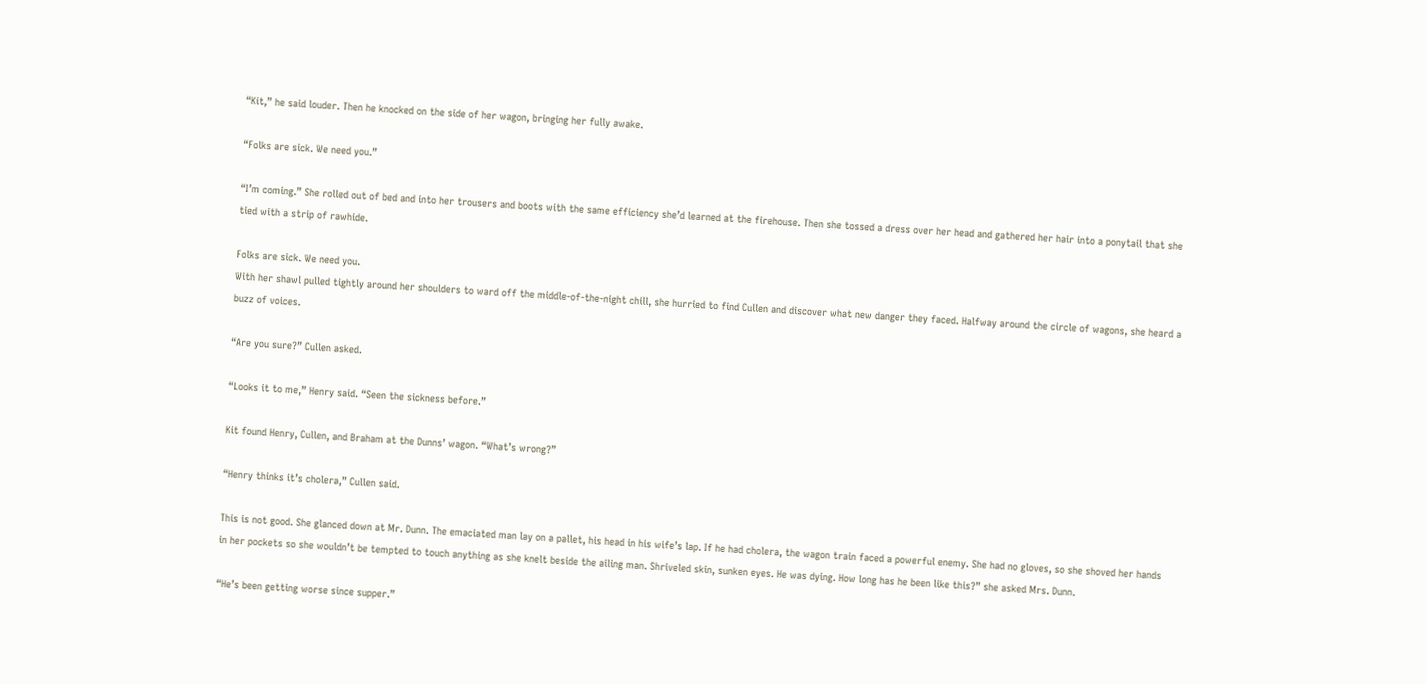“Kit,” he said louder. Then he knocked on the side of her wagon, bringing her fully awake.

“Folks are sick. We need you.”

“I’m coming.” She rolled out of bed and into her trousers and boots with the same efficiency she’d learned at the firehouse. Then she tossed a dress over her head and gathered her hair into a ponytail that she tied with a strip of rawhide.

Folks are sick. We need you.
With her shawl pulled tightly around her shoulders to ward off the middle-of-the-night chill, she hurried to find Cullen and discover what new danger they faced. Halfway around the circle of wagons, she heard a buzz of voices.

“Are you sure?” Cullen asked.

“Looks it to me,” Henry said. “Seen the sickness before.”

Kit found Henry, Cullen, and Braham at the Dunns’ wagon. “What’s wrong?”

“Henry thinks it’s cholera,” Cullen said.

This is not good. She glanced down at Mr. Dunn. The emaciated man lay on a pallet, his head in his wife’s lap. If he had cholera, the wagon train faced a powerful enemy. She had no gloves, so she shoved her hands in her pockets so she wouldn’t be tempted to touch anything as she knelt beside the ailing man. Shriveled skin, sunken eyes. He was dying. How long has he been like this?” she asked Mrs. Dunn.

“He’s been getting worse since supper.”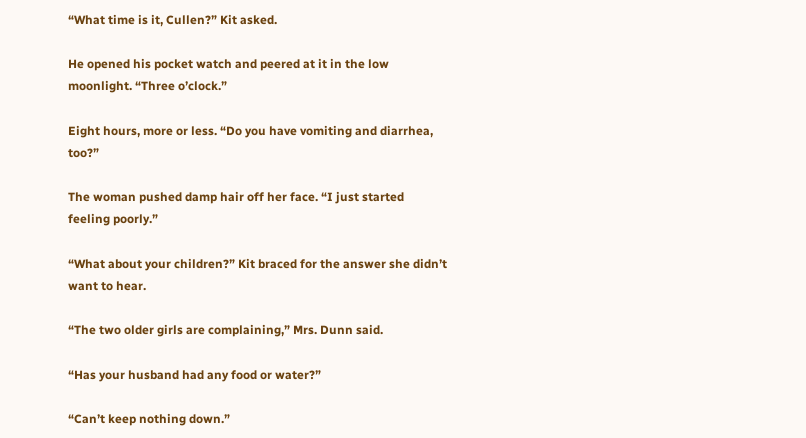“What time is it, Cullen?” Kit asked.

He opened his pocket watch and peered at it in the low moonlight. “Three o’clock.”

Eight hours, more or less. “Do you have vomiting and diarrhea, too?”

The woman pushed damp hair off her face. “I just started feeling poorly.”

“What about your children?” Kit braced for the answer she didn’t want to hear.

“The two older girls are complaining,” Mrs. Dunn said.

“Has your husband had any food or water?”

“Can’t keep nothing down.”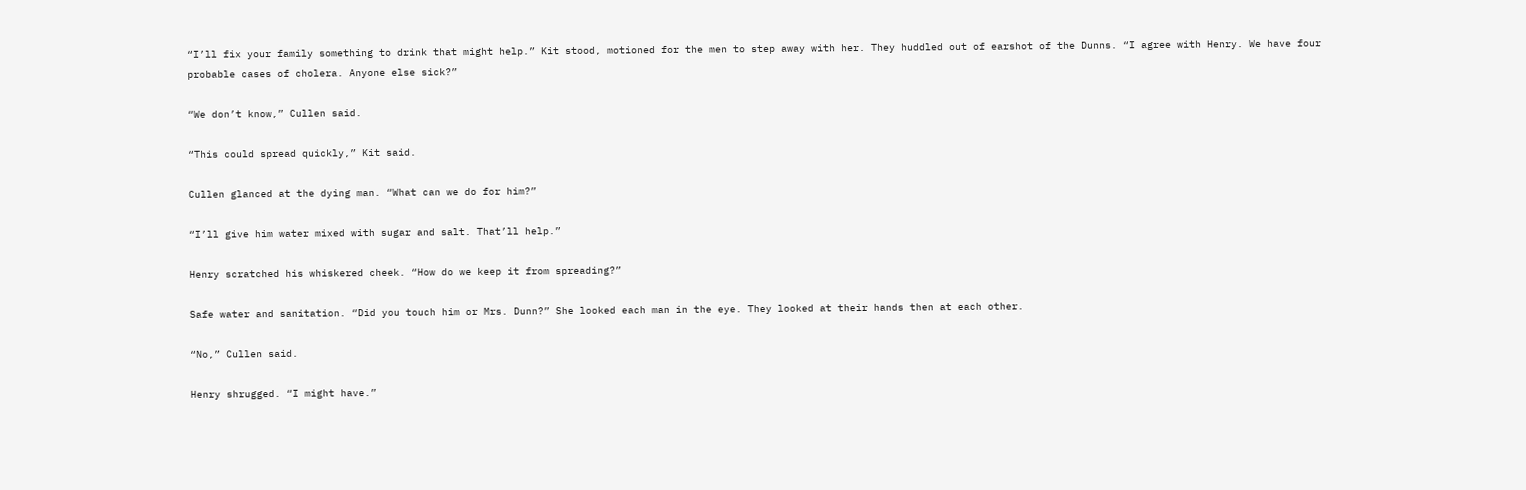“I’ll fix your family something to drink that might help.” Kit stood, motioned for the men to step away with her. They huddled out of earshot of the Dunns. “I agree with Henry. We have four probable cases of cholera. Anyone else sick?”

“We don’t know,” Cullen said.

“This could spread quickly,” Kit said.

Cullen glanced at the dying man. “What can we do for him?”

“I’ll give him water mixed with sugar and salt. That’ll help.”

Henry scratched his whiskered cheek. “How do we keep it from spreading?”

Safe water and sanitation. “Did you touch him or Mrs. Dunn?” She looked each man in the eye. They looked at their hands then at each other.

“No,” Cullen said.

Henry shrugged. “I might have.”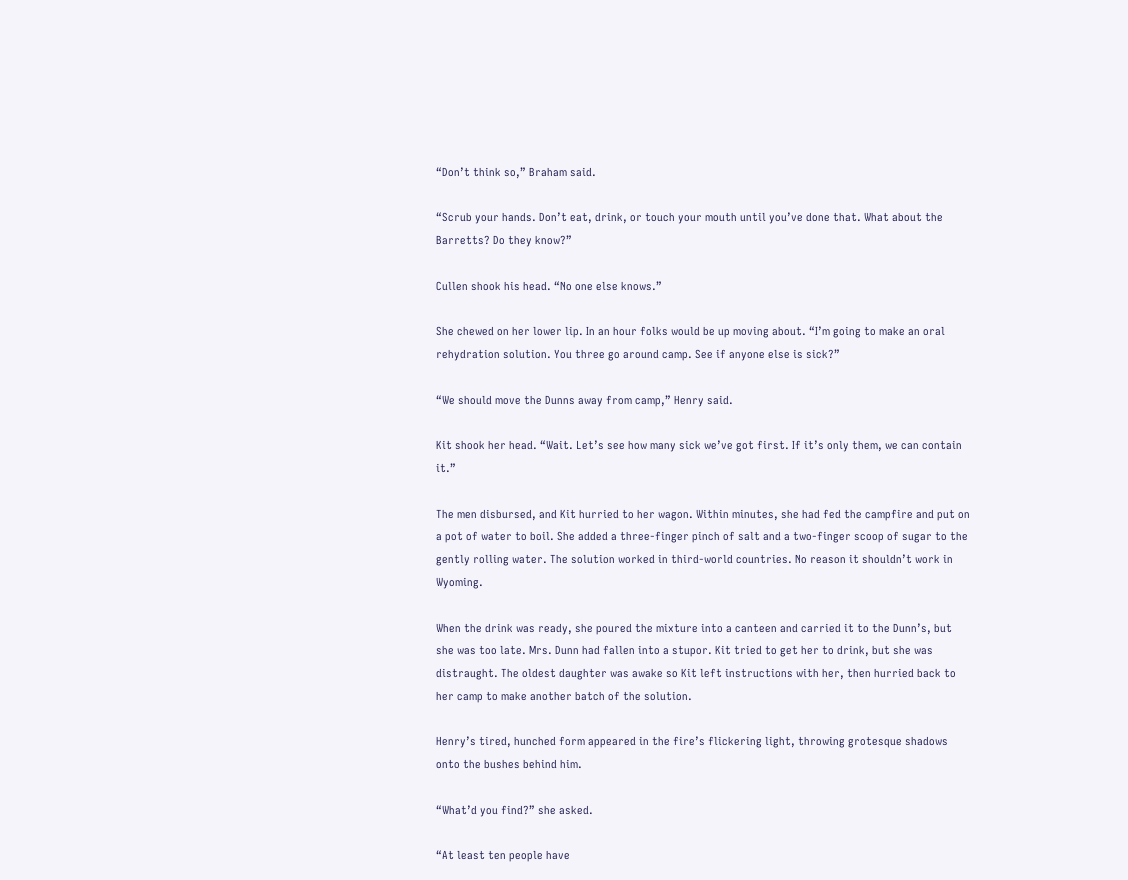“Don’t think so,” Braham said.

“Scrub your hands. Don’t eat, drink, or touch your mouth until you’ve done that. What about the Barretts? Do they know?”

Cullen shook his head. “No one else knows.”

She chewed on her lower lip. In an hour folks would be up moving about. “I’m going to make an oral rehydration solution. You three go around camp. See if anyone else is sick?”

“We should move the Dunns away from camp,” Henry said.

Kit shook her head. “Wait. Let’s see how many sick we’ve got first. If it’s only them, we can contain it.”

The men disbursed, and Kit hurried to her wagon. Within minutes, she had fed the campfire and put on a pot of water to boil. She added a three-finger pinch of salt and a two-finger scoop of sugar to the gently rolling water. The solution worked in third-world countries. No reason it shouldn’t work in Wyoming.

When the drink was ready, she poured the mixture into a canteen and carried it to the Dunn’s, but she was too late. Mrs. Dunn had fallen into a stupor. Kit tried to get her to drink, but she was distraught. The oldest daughter was awake so Kit left instructions with her, then hurried back to her camp to make another batch of the solution.

Henry’s tired, hunched form appeared in the fire’s flickering light, throwing grotesque shadows onto the bushes behind him.

“What’d you find?” she asked.

“At least ten people have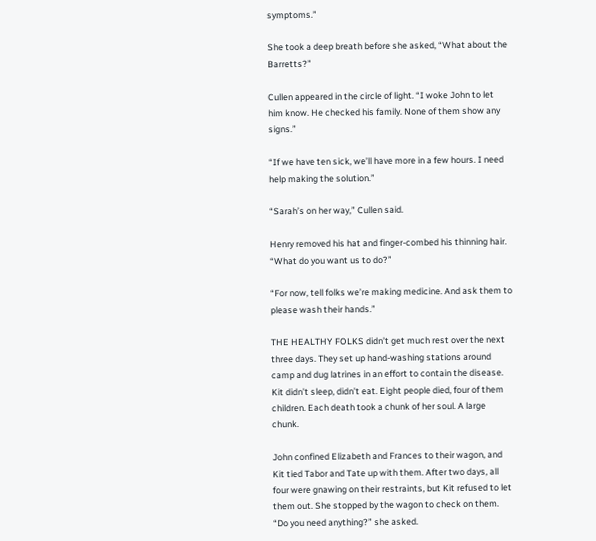symptoms.”

She took a deep breath before she asked, “What about the Barretts?”

Cullen appeared in the circle of light. “I woke John to let him know. He checked his family. None of them show any signs.”

“If we have ten sick, we’ll have more in a few hours. I need help making the solution.”

“Sarah’s on her way,” Cullen said.

Henry removed his hat and finger-combed his thinning hair. “What do you want us to do?”

“For now, tell folks we’re making medicine. And ask them to please wash their hands.”

THE HEALTHY FOLKS didn’t get much rest over the next three days. They set up hand-washing stations around camp and dug latrines in an effort to contain the disease. Kit didn’t sleep, didn’t eat. Eight people died, four of them children. Each death took a chunk of her soul. A large chunk.

John confined Elizabeth and Frances to their wagon, and Kit tied Tabor and Tate up with them. After two days, all four were gnawing on their restraints, but Kit refused to let them out. She stopped by the wagon to check on them. “Do you need anything?” she asked.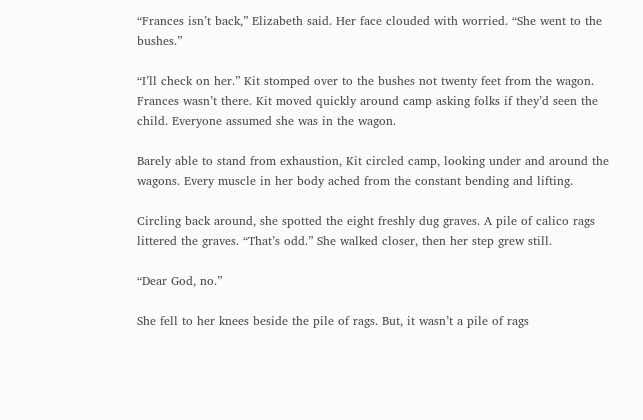“Frances isn’t back,” Elizabeth said. Her face clouded with worried. “She went to the bushes.”

“I’ll check on her.” Kit stomped over to the bushes not twenty feet from the wagon. Frances wasn’t there. Kit moved quickly around camp asking folks if they’d seen the child. Everyone assumed she was in the wagon.

Barely able to stand from exhaustion, Kit circled camp, looking under and around the wagons. Every muscle in her body ached from the constant bending and lifting.

Circling back around, she spotted the eight freshly dug graves. A pile of calico rags littered the graves. “That’s odd.” She walked closer, then her step grew still.

“Dear God, no.”

She fell to her knees beside the pile of rags. But, it wasn’t a pile of rags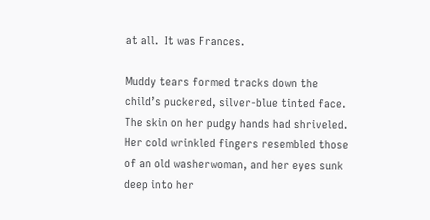at all.  It was Frances.

Muddy tears formed tracks down the child’s puckered, silver-blue tinted face. The skin on her pudgy hands had shriveled. Her cold wrinkled fingers resembled those of an old washerwoman, and her eyes sunk deep into her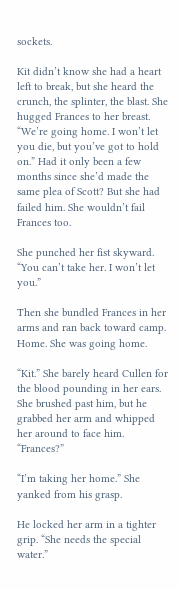sockets.

Kit didn’t know she had a heart left to break, but she heard the crunch, the splinter, the blast. She hugged Frances to her breast. “We’re going home. I won’t let you die, but you’ve got to hold on.” Had it only been a few months since she’d made the same plea of Scott? But she had failed him. She wouldn’t fail Frances too.

She punched her fist skyward. “You can’t take her. I won’t let you.”

Then she bundled Frances in her arms and ran back toward camp. Home. She was going home.

“Kit.” She barely heard Cullen for the blood pounding in her ears. She brushed past him, but he grabbed her arm and whipped her around to face him. “Frances?”

“I’m taking her home.” She yanked from his grasp.

He locked her arm in a tighter grip. “She needs the special water.”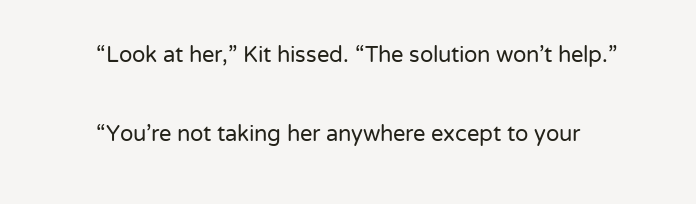“Look at her,” Kit hissed. “The solution won’t help.”

“You’re not taking her anywhere except to your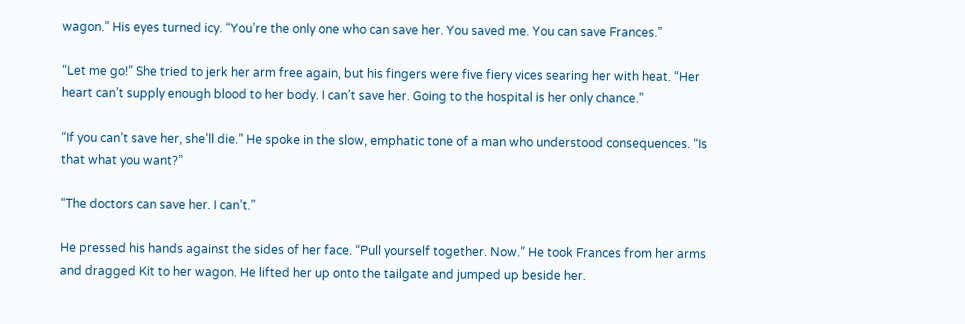wagon.” His eyes turned icy. “You’re the only one who can save her. You saved me. You can save Frances.”

“Let me go!” She tried to jerk her arm free again, but his fingers were five fiery vices searing her with heat. “Her heart can’t supply enough blood to her body. I can’t save her. Going to the hospital is her only chance.”

“If you can’t save her, she’ll die.” He spoke in the slow, emphatic tone of a man who understood consequences. “Is that what you want?”

“The doctors can save her. I can’t.”

He pressed his hands against the sides of her face. “Pull yourself together. Now.” He took Frances from her arms and dragged Kit to her wagon. He lifted her up onto the tailgate and jumped up beside her.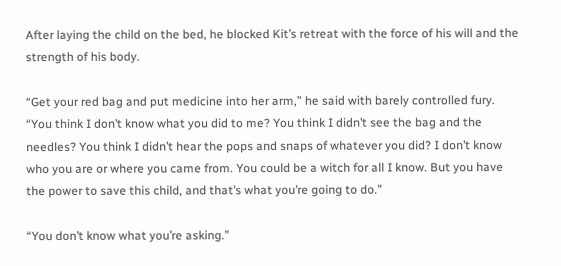After laying the child on the bed, he blocked Kit’s retreat with the force of his will and the strength of his body.

“Get your red bag and put medicine into her arm,” he said with barely controlled fury. “You think I don’t know what you did to me? You think I didn’t see the bag and the needles? You think I didn’t hear the pops and snaps of whatever you did? I don’t know who you are or where you came from. You could be a witch for all I know. But you have the power to save this child, and that’s what you’re going to do.”

“You don’t know what you’re asking.”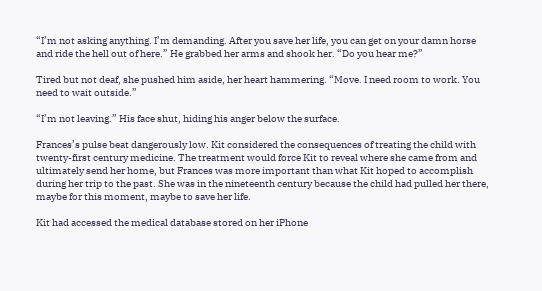“I’m not asking anything. I’m demanding. After you save her life, you can get on your damn horse and ride the hell out of here.” He grabbed her arms and shook her. “Do you hear me?”

Tired but not deaf, she pushed him aside, her heart hammering. “Move. I need room to work. You need to wait outside.”

“I’m not leaving.” His face shut, hiding his anger below the surface.

Frances’s pulse beat dangerously low. Kit considered the consequences of treating the child with twenty-first century medicine. The treatment would force Kit to reveal where she came from and ultimately send her home, but Frances was more important than what Kit hoped to accomplish during her trip to the past. She was in the nineteenth century because the child had pulled her there, maybe for this moment, maybe to save her life.

Kit had accessed the medical database stored on her iPhone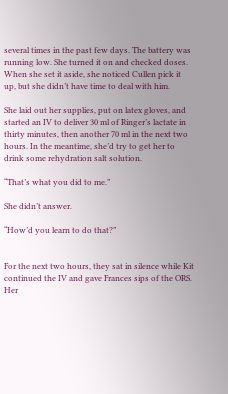several times in the past few days. The battery was running low. She turned it on and checked doses. When she set it aside, she noticed Cullen pick it up, but she didn’t have time to deal with him.

She laid out her supplies, put on latex gloves, and started an IV to deliver 30 ml of Ringer’s lactate in thirty minutes, then another 70 ml in the next two hours. In the meantime, she’d try to get her to drink some rehydration salt solution.

“That’s what you did to me.”

She didn’t answer.

“How’d you learn to do that?”


For the next two hours, they sat in silence while Kit continued the IV and gave Frances sips of the ORS. Her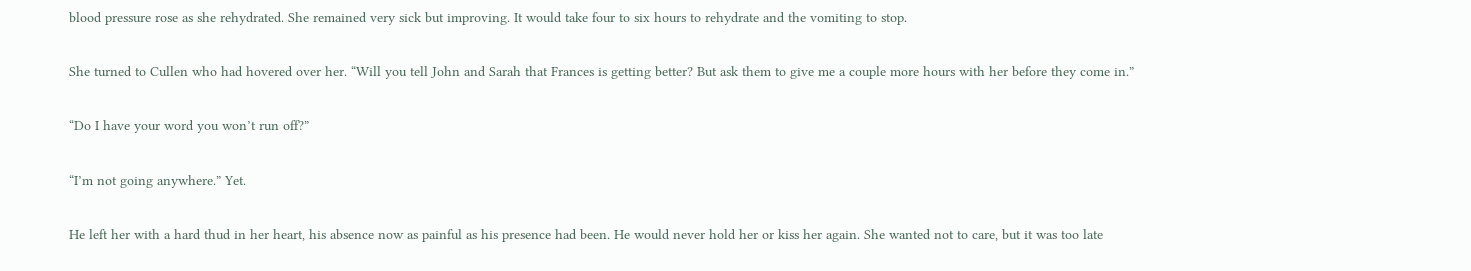blood pressure rose as she rehydrated. She remained very sick but improving. It would take four to six hours to rehydrate and the vomiting to stop.

She turned to Cullen who had hovered over her. “Will you tell John and Sarah that Frances is getting better? But ask them to give me a couple more hours with her before they come in.”

“Do I have your word you won’t run off?”

“I’m not going anywhere.” Yet.

He left her with a hard thud in her heart, his absence now as painful as his presence had been. He would never hold her or kiss her again. She wanted not to care, but it was too late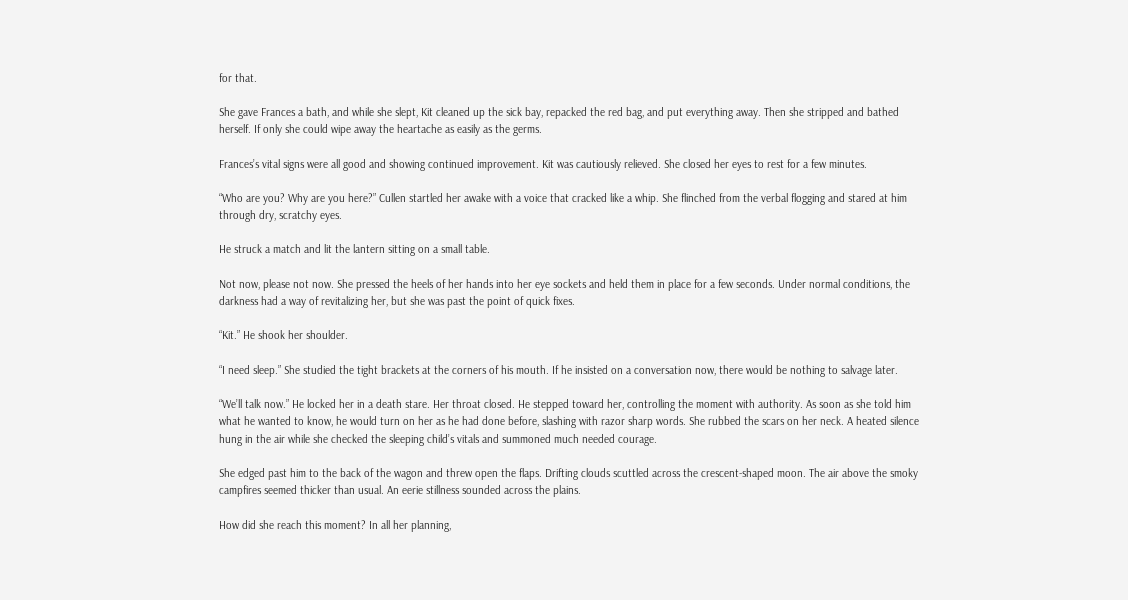for that.

She gave Frances a bath, and while she slept, Kit cleaned up the sick bay, repacked the red bag, and put everything away. Then she stripped and bathed herself. If only she could wipe away the heartache as easily as the germs.

Frances’s vital signs were all good and showing continued improvement. Kit was cautiously relieved. She closed her eyes to rest for a few minutes.

“Who are you? Why are you here?” Cullen startled her awake with a voice that cracked like a whip. She flinched from the verbal flogging and stared at him through dry, scratchy eyes.

He struck a match and lit the lantern sitting on a small table.

Not now, please not now. She pressed the heels of her hands into her eye sockets and held them in place for a few seconds. Under normal conditions, the darkness had a way of revitalizing her, but she was past the point of quick fixes.

“Kit.” He shook her shoulder.

“I need sleep.” She studied the tight brackets at the corners of his mouth. If he insisted on a conversation now, there would be nothing to salvage later.

“We’ll talk now.” He locked her in a death stare. Her throat closed. He stepped toward her, controlling the moment with authority. As soon as she told him what he wanted to know, he would turn on her as he had done before, slashing with razor sharp words. She rubbed the scars on her neck. A heated silence hung in the air while she checked the sleeping child’s vitals and summoned much needed courage.

She edged past him to the back of the wagon and threw open the flaps. Drifting clouds scuttled across the crescent-shaped moon. The air above the smoky campfires seemed thicker than usual. An eerie stillness sounded across the plains.

How did she reach this moment? In all her planning,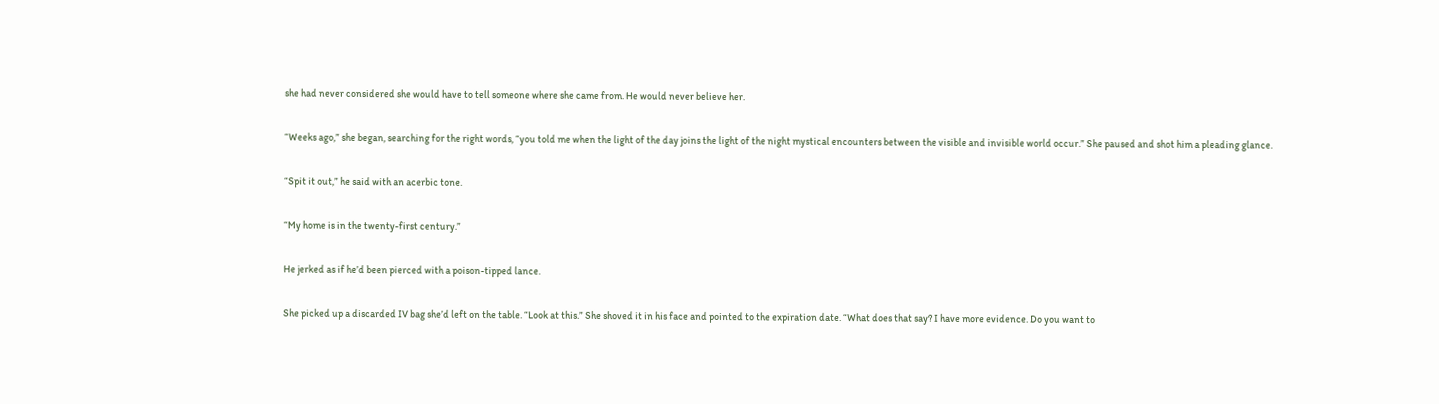she had never considered she would have to tell someone where she came from. He would never believe her.

“Weeks ago,” she began, searching for the right words, “you told me when the light of the day joins the light of the night mystical encounters between the visible and invisible world occur.” She paused and shot him a pleading glance.

“Spit it out,” he said with an acerbic tone.

“My home is in the twenty-first century.”

He jerked as if he’d been pierced with a poison-tipped lance.

She picked up a discarded IV bag she’d left on the table. “Look at this.” She shoved it in his face and pointed to the expiration date. “What does that say? I have more evidence. Do you want to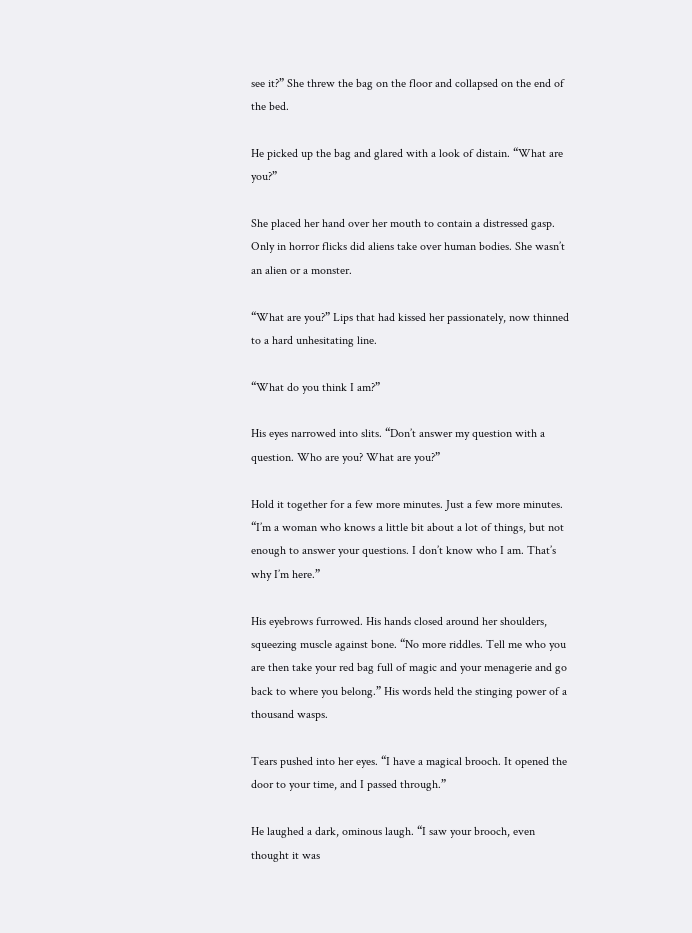see it?” She threw the bag on the floor and collapsed on the end of the bed.

He picked up the bag and glared with a look of distain. “What are you?”

She placed her hand over her mouth to contain a distressed gasp. Only in horror flicks did aliens take over human bodies. She wasn’t an alien or a monster.

“What are you?” Lips that had kissed her passionately, now thinned to a hard unhesitating line.

“What do you think I am?”

His eyes narrowed into slits. “Don’t answer my question with a question. Who are you? What are you?”

Hold it together for a few more minutes. Just a few more minutes. “I’m a woman who knows a little bit about a lot of things, but not enough to answer your questions. I don’t know who I am. That’s why I’m here.”

His eyebrows furrowed. His hands closed around her shoulders, squeezing muscle against bone. “No more riddles. Tell me who you are then take your red bag full of magic and your menagerie and go back to where you belong.” His words held the stinging power of a thousand wasps.

Tears pushed into her eyes. “I have a magical brooch. It opened the door to your time, and I passed through.”

He laughed a dark, ominous laugh. “I saw your brooch, even thought it was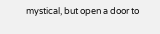mystical, but open a door to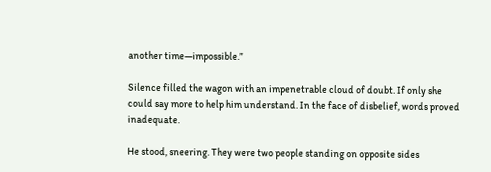another time—impossible.”

Silence filled the wagon with an impenetrable cloud of doubt. If only she could say more to help him understand. In the face of disbelief, words proved inadequate.

He stood, sneering. They were two people standing on opposite sides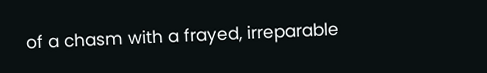of a chasm with a frayed, irreparable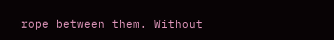rope between them. Without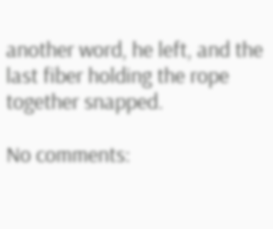another word, he left, and the last fiber holding the rope together snapped.

No comments: